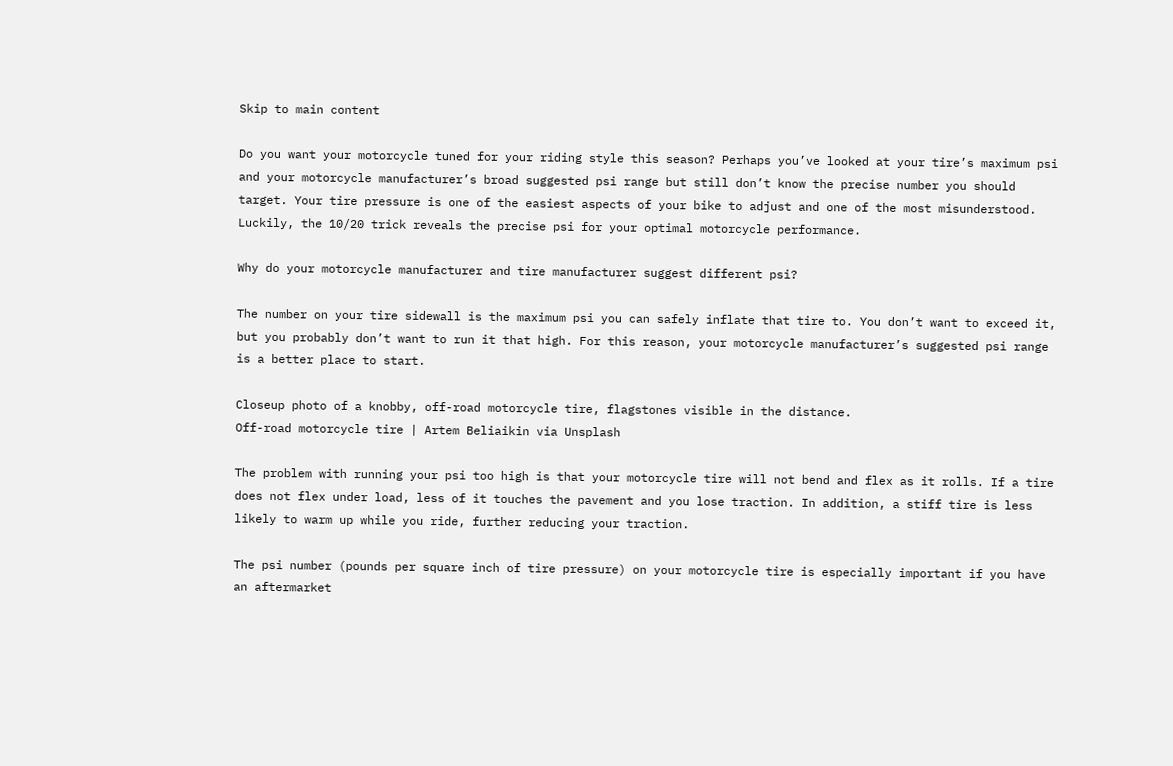Skip to main content

Do you want your motorcycle tuned for your riding style this season? Perhaps you’ve looked at your tire’s maximum psi and your motorcycle manufacturer’s broad suggested psi range but still don’t know the precise number you should target. Your tire pressure is one of the easiest aspects of your bike to adjust and one of the most misunderstood. Luckily, the 10/20 trick reveals the precise psi for your optimal motorcycle performance.

Why do your motorcycle manufacturer and tire manufacturer suggest different psi?

The number on your tire sidewall is the maximum psi you can safely inflate that tire to. You don’t want to exceed it, but you probably don’t want to run it that high. For this reason, your motorcycle manufacturer’s suggested psi range is a better place to start.

Closeup photo of a knobby, off-road motorcycle tire, flagstones visible in the distance.
Off-road motorcycle tire | Artem Beliaikin via Unsplash

The problem with running your psi too high is that your motorcycle tire will not bend and flex as it rolls. If a tire does not flex under load, less of it touches the pavement and you lose traction. In addition, a stiff tire is less likely to warm up while you ride, further reducing your traction.

The psi number (pounds per square inch of tire pressure) on your motorcycle tire is especially important if you have an aftermarket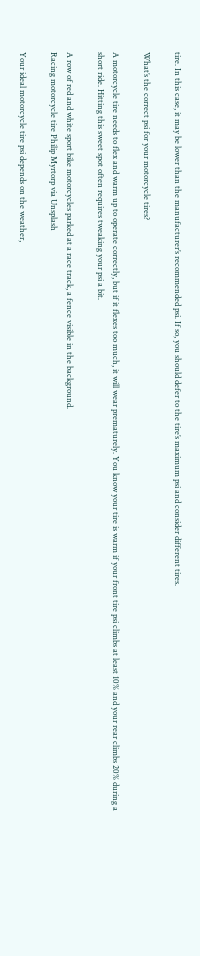tire. In this case, it may be lower than the manufacturer’s recommended psi. If so, you should defer to the tire’s maximum psi and consider different tires.

What’s the correct psi for your motorcycle tires?

A motorcycle tire needs to flex and warm up to operate correctly, but if it flexes too much, it will wear prematurely. You know your tire is warm if your front tire psi climbs at least 10% and your rear climbs 20% during a short ride. Hitting this sweet spot often requires tweaking your psi a bit.

A row of red and white sport bike motorcycles parked at a race track, a fence visible in the background.
Racing motorcycle tire Philip Myrtorp via Unsplash

Your ideal motorcycle tire psi depends on the weather,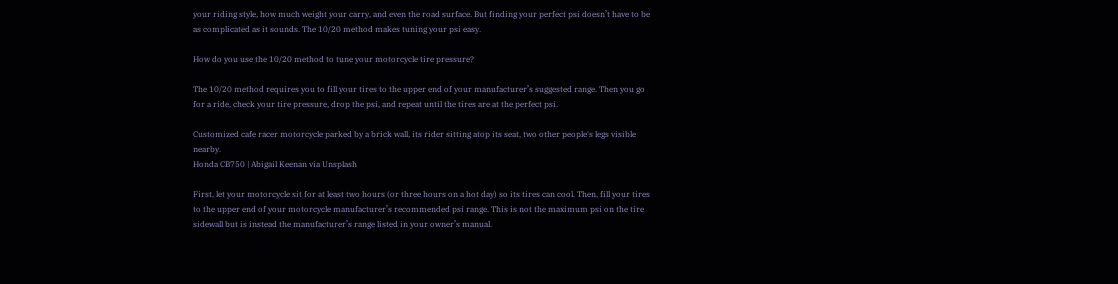your riding style, how much weight your carry, and even the road surface. But finding your perfect psi doesn’t have to be as complicated as it sounds. The 10/20 method makes tuning your psi easy.

How do you use the 10/20 method to tune your motorcycle tire pressure?

The 10/20 method requires you to fill your tires to the upper end of your manufacturer’s suggested range. Then you go for a ride, check your tire pressure, drop the psi, and repeat until the tires are at the perfect psi.

Customized cafe racer motorcycle parked by a brick wall, its rider sitting atop its seat, two other people's legs visible nearby.
Honda CB750 | Abigail Keenan via Unsplash

First, let your motorcycle sit for at least two hours (or three hours on a hot day) so its tires can cool. Then, fill your tires to the upper end of your motorcycle manufacturer’s recommended psi range. This is not the maximum psi on the tire sidewall but is instead the manufacturer’s range listed in your owner’s manual.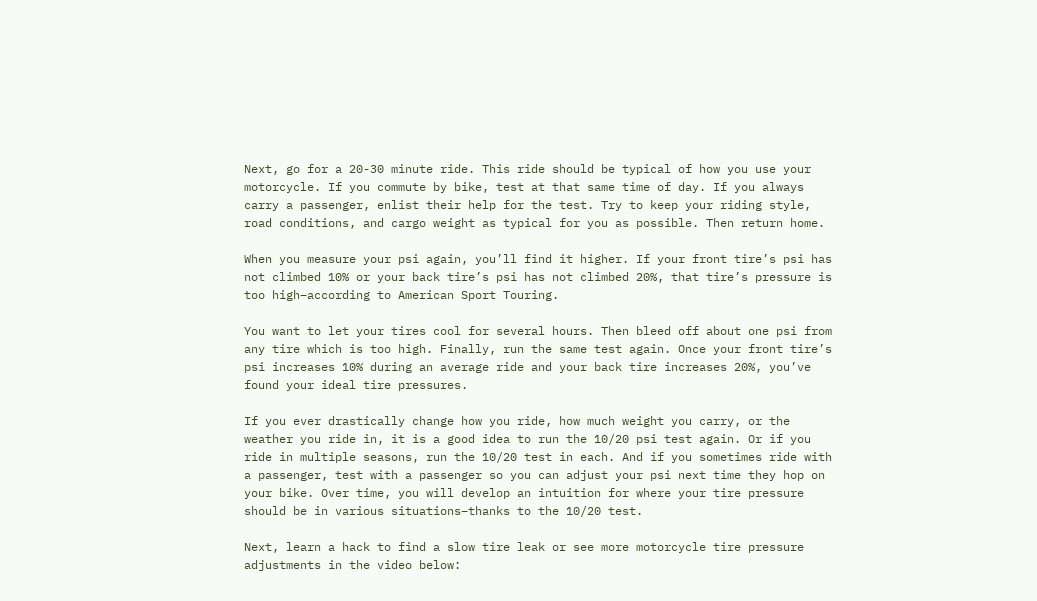Next, go for a 20-30 minute ride. This ride should be typical of how you use your motorcycle. If you commute by bike, test at that same time of day. If you always carry a passenger, enlist their help for the test. Try to keep your riding style, road conditions, and cargo weight as typical for you as possible. Then return home.

When you measure your psi again, you’ll find it higher. If your front tire’s psi has not climbed 10% or your back tire’s psi has not climbed 20%, that tire’s pressure is too high–according to American Sport Touring.

You want to let your tires cool for several hours. Then bleed off about one psi from any tire which is too high. Finally, run the same test again. Once your front tire’s psi increases 10% during an average ride and your back tire increases 20%, you’ve found your ideal tire pressures.

If you ever drastically change how you ride, how much weight you carry, or the weather you ride in, it is a good idea to run the 10/20 psi test again. Or if you ride in multiple seasons, run the 10/20 test in each. And if you sometimes ride with a passenger, test with a passenger so you can adjust your psi next time they hop on your bike. Over time, you will develop an intuition for where your tire pressure should be in various situations–thanks to the 10/20 test.

Next, learn a hack to find a slow tire leak or see more motorcycle tire pressure adjustments in the video below: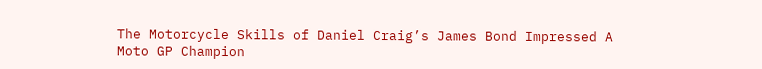The Motorcycle Skills of Daniel Craig’s James Bond Impressed A Moto GP Champion